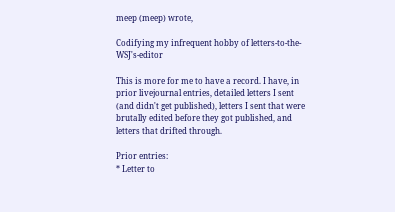meep (meep) wrote,

Codifying my infrequent hobby of letters-to-the-WSJ's-editor

This is more for me to have a record. I have, in prior livejournal entries, detailed letters I sent (and didn't get published), letters I sent that were brutally edited before they got published, and letters that drifted through.

Prior entries:
* Letter to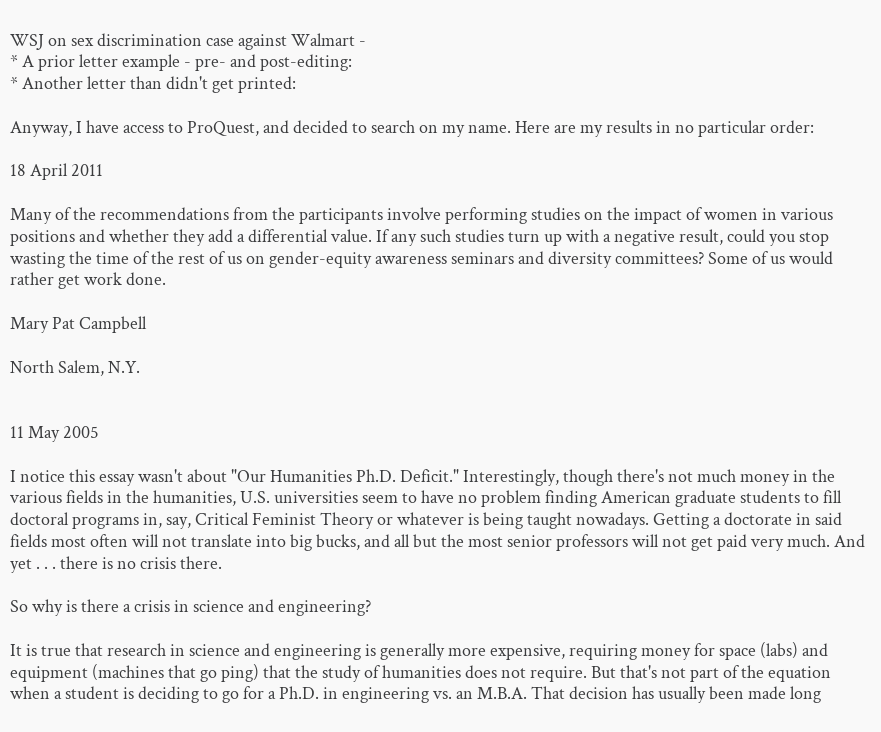WSJ on sex discrimination case against Walmart -
* A prior letter example - pre- and post-editing:
* Another letter than didn't get printed:

Anyway, I have access to ProQuest, and decided to search on my name. Here are my results in no particular order:

18 April 2011

Many of the recommendations from the participants involve performing studies on the impact of women in various positions and whether they add a differential value. If any such studies turn up with a negative result, could you stop wasting the time of the rest of us on gender-equity awareness seminars and diversity committees? Some of us would rather get work done.

Mary Pat Campbell

North Salem, N.Y.


11 May 2005

I notice this essay wasn't about "Our Humanities Ph.D. Deficit." Interestingly, though there's not much money in the various fields in the humanities, U.S. universities seem to have no problem finding American graduate students to fill doctoral programs in, say, Critical Feminist Theory or whatever is being taught nowadays. Getting a doctorate in said fields most often will not translate into big bucks, and all but the most senior professors will not get paid very much. And yet . . . there is no crisis there.

So why is there a crisis in science and engineering?

It is true that research in science and engineering is generally more expensive, requiring money for space (labs) and equipment (machines that go ping) that the study of humanities does not require. But that's not part of the equation when a student is deciding to go for a Ph.D. in engineering vs. an M.B.A. That decision has usually been made long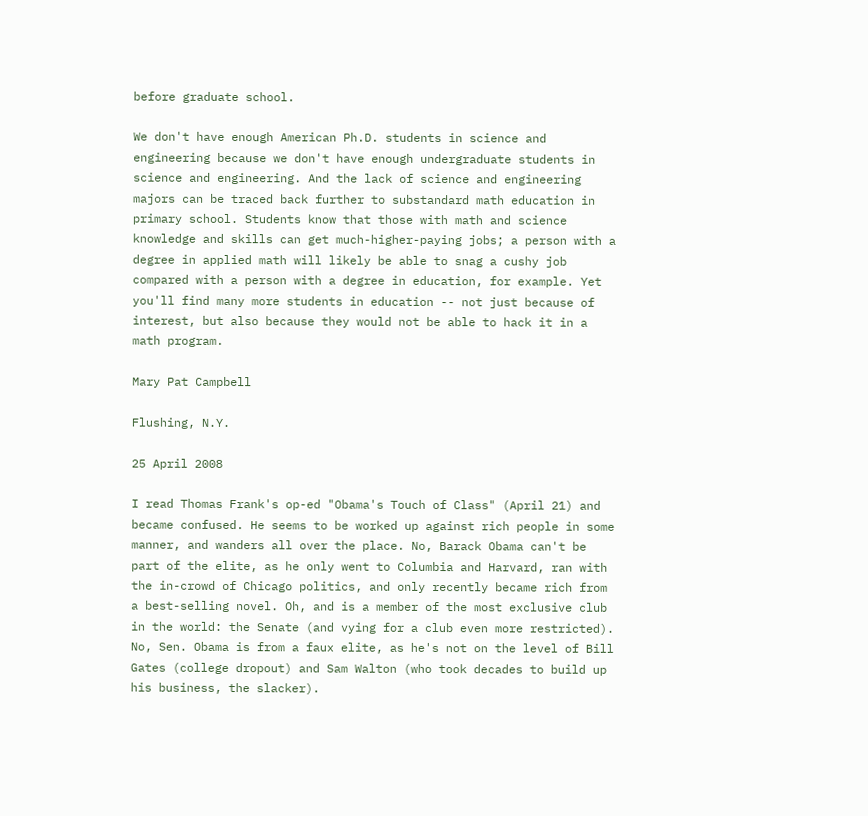before graduate school.

We don't have enough American Ph.D. students in science and engineering because we don't have enough undergraduate students in science and engineering. And the lack of science and engineering majors can be traced back further to substandard math education in primary school. Students know that those with math and science knowledge and skills can get much-higher-paying jobs; a person with a degree in applied math will likely be able to snag a cushy job compared with a person with a degree in education, for example. Yet you'll find many more students in education -- not just because of interest, but also because they would not be able to hack it in a math program.

Mary Pat Campbell

Flushing, N.Y.

25 April 2008

I read Thomas Frank's op-ed "Obama's Touch of Class" (April 21) and became confused. He seems to be worked up against rich people in some manner, and wanders all over the place. No, Barack Obama can't be part of the elite, as he only went to Columbia and Harvard, ran with the in-crowd of Chicago politics, and only recently became rich from a best-selling novel. Oh, and is a member of the most exclusive club in the world: the Senate (and vying for a club even more restricted). No, Sen. Obama is from a faux elite, as he's not on the level of Bill Gates (college dropout) and Sam Walton (who took decades to build up his business, the slacker).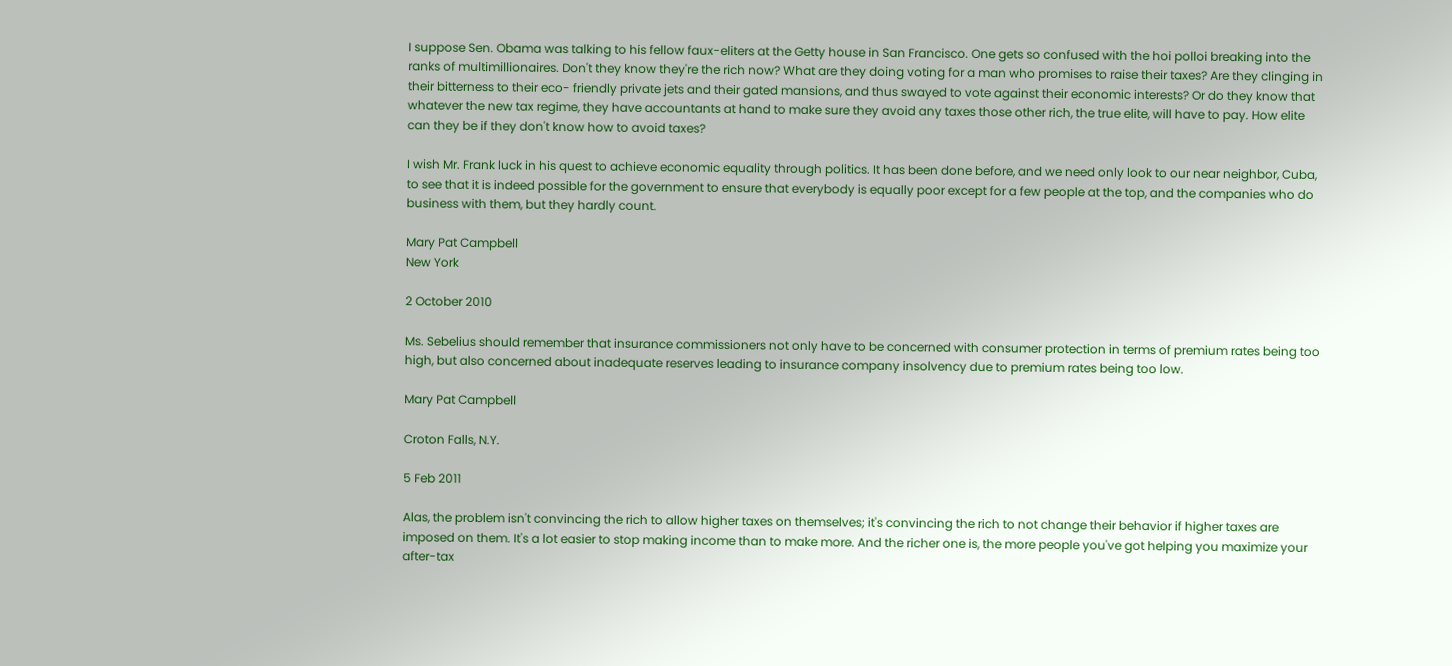I suppose Sen. Obama was talking to his fellow faux-eliters at the Getty house in San Francisco. One gets so confused with the hoi polloi breaking into the ranks of multimillionaires. Don't they know they're the rich now? What are they doing voting for a man who promises to raise their taxes? Are they clinging in their bitterness to their eco- friendly private jets and their gated mansions, and thus swayed to vote against their economic interests? Or do they know that whatever the new tax regime, they have accountants at hand to make sure they avoid any taxes those other rich, the true elite, will have to pay. How elite can they be if they don't know how to avoid taxes?

I wish Mr. Frank luck in his quest to achieve economic equality through politics. It has been done before, and we need only look to our near neighbor, Cuba, to see that it is indeed possible for the government to ensure that everybody is equally poor except for a few people at the top, and the companies who do business with them, but they hardly count.

Mary Pat Campbell
New York

2 October 2010

Ms. Sebelius should remember that insurance commissioners not only have to be concerned with consumer protection in terms of premium rates being too high, but also concerned about inadequate reserves leading to insurance company insolvency due to premium rates being too low.

Mary Pat Campbell

Croton Falls, N.Y.

5 Feb 2011

Alas, the problem isn't convincing the rich to allow higher taxes on themselves; it's convincing the rich to not change their behavior if higher taxes are imposed on them. It's a lot easier to stop making income than to make more. And the richer one is, the more people you've got helping you maximize your after-tax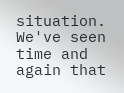situation. We've seen time and again that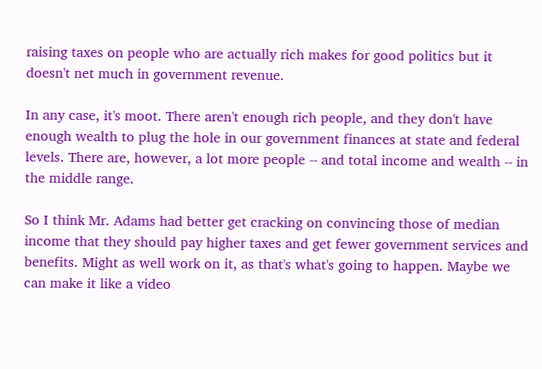raising taxes on people who are actually rich makes for good politics but it doesn't net much in government revenue.

In any case, it's moot. There aren't enough rich people, and they don't have enough wealth to plug the hole in our government finances at state and federal levels. There are, however, a lot more people -- and total income and wealth -- in the middle range.

So I think Mr. Adams had better get cracking on convincing those of median income that they should pay higher taxes and get fewer government services and benefits. Might as well work on it, as that's what's going to happen. Maybe we can make it like a video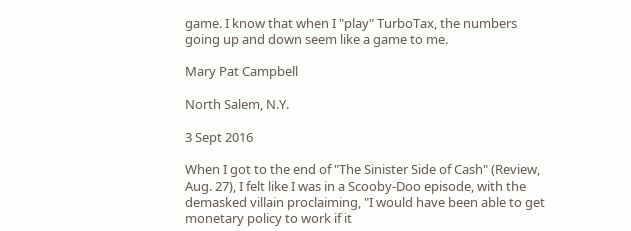game. I know that when I "play" TurboTax, the numbers going up and down seem like a game to me.

Mary Pat Campbell

North Salem, N.Y.

3 Sept 2016

When I got to the end of "The Sinister Side of Cash" (Review, Aug. 27), I felt like I was in a Scooby-Doo episode, with the demasked villain proclaiming, "I would have been able to get monetary policy to work if it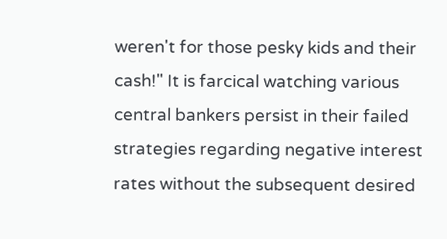weren't for those pesky kids and their cash!" It is farcical watching various central bankers persist in their failed strategies regarding negative interest rates without the subsequent desired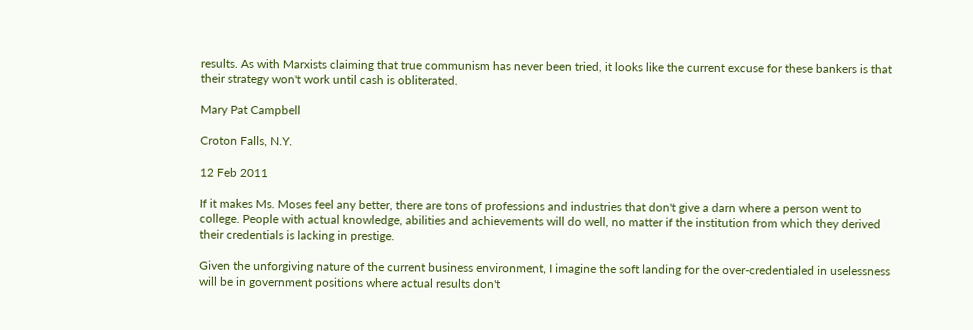results. As with Marxists claiming that true communism has never been tried, it looks like the current excuse for these bankers is that their strategy won't work until cash is obliterated.

Mary Pat Campbell

Croton Falls, N.Y.

12 Feb 2011

If it makes Ms. Moses feel any better, there are tons of professions and industries that don't give a darn where a person went to college. People with actual knowledge, abilities and achievements will do well, no matter if the institution from which they derived their credentials is lacking in prestige.

Given the unforgiving nature of the current business environment, I imagine the soft landing for the over-credentialed in uselessness will be in government positions where actual results don't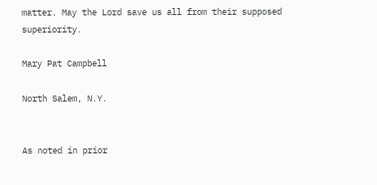matter. May the Lord save us all from their supposed superiority.

Mary Pat Campbell

North Salem, N.Y.


As noted in prior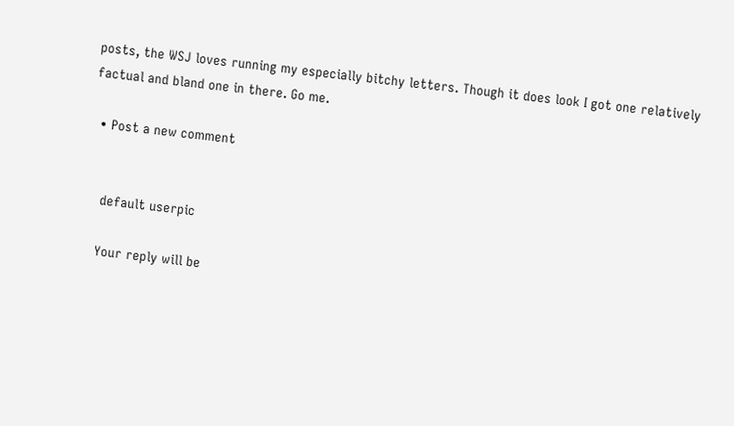posts, the WSJ loves running my especially bitchy letters. Though it does look I got one relatively factual and bland one in there. Go me.

  • Post a new comment


    default userpic

    Your reply will be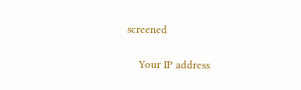screened

    Your IP address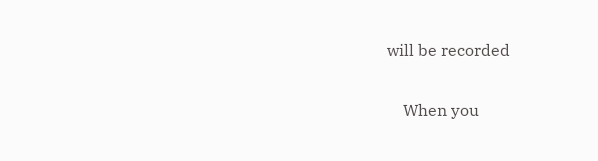will be recorded

    When you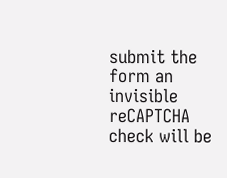submit the form an invisible reCAPTCHA check will be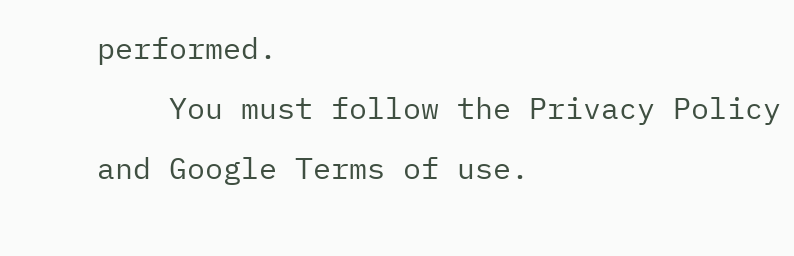performed.
    You must follow the Privacy Policy and Google Terms of use.